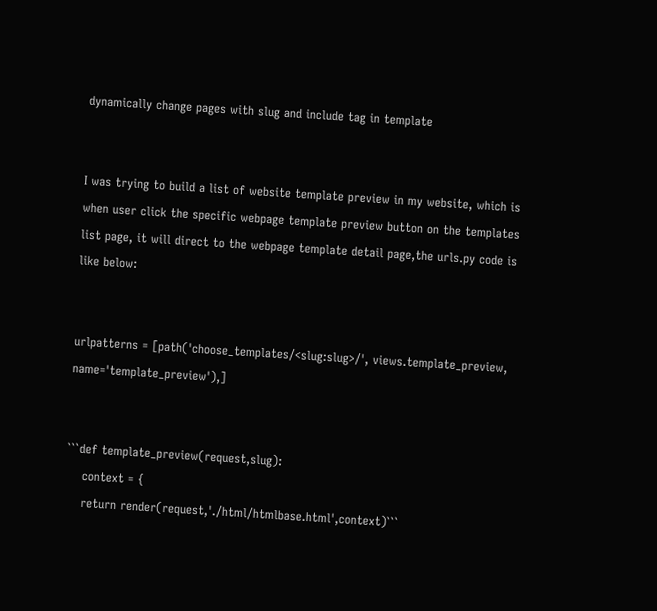dynamically change pages with slug and include tag in template


I was trying to build a list of website template preview in my website, which is when user click the specific webpage template preview button on the templates list page, it will direct to the webpage template detail page,the urls.py code is like below:


urlpatterns = [path('choose_templates/<slug:slug>/', views.template_preview, name='template_preview'),]


```def template_preview(request,slug):
    context = {
    return render(request,'./html/htmlbase.html',context)```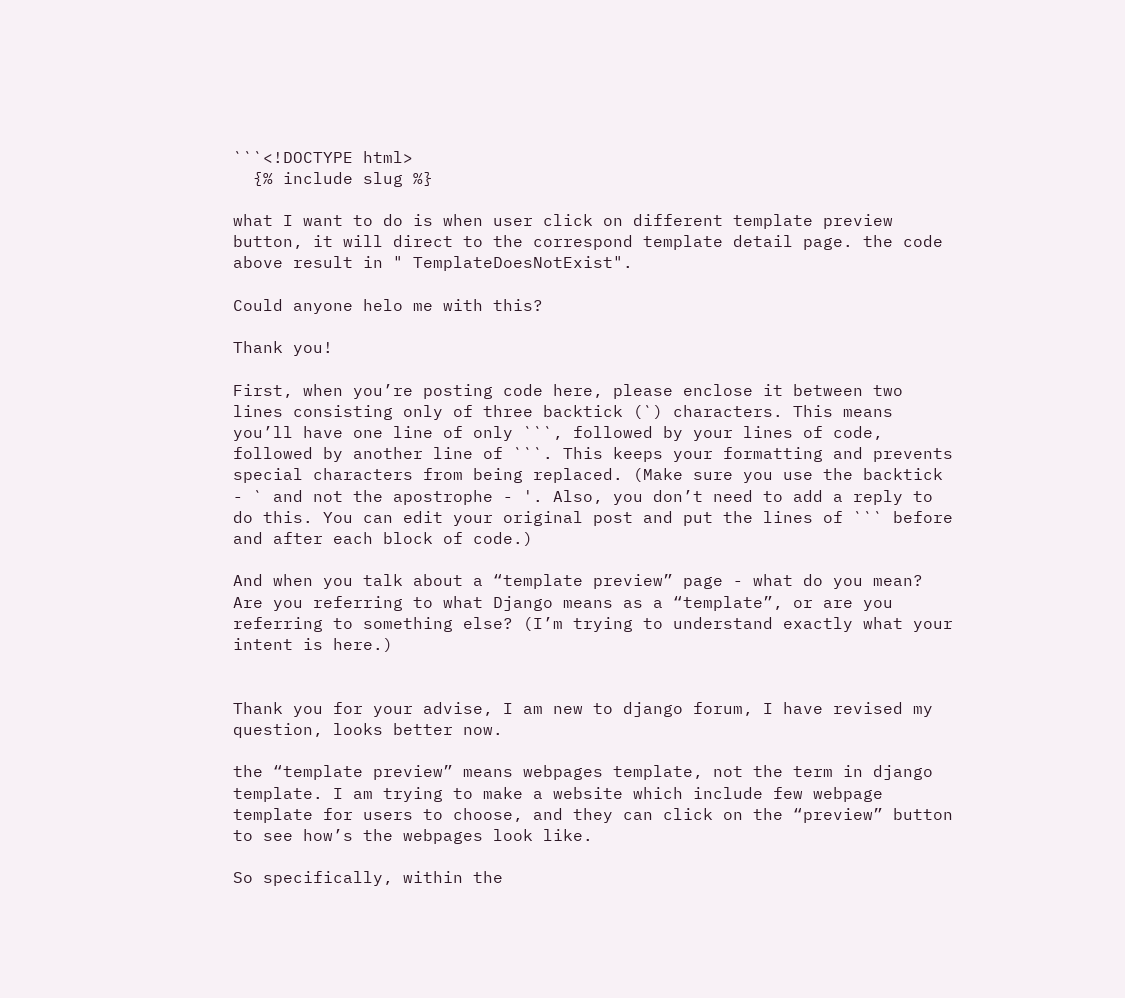```<!DOCTYPE html>
  {% include slug %}

what I want to do is when user click on different template preview button, it will direct to the correspond template detail page. the code above result in " TemplateDoesNotExist".

Could anyone helo me with this?

Thank you!

First, when you’re posting code here, please enclose it between two lines consisting only of three backtick (`) characters. This means you’ll have one line of only ```, followed by your lines of code, followed by another line of ```. This keeps your formatting and prevents special characters from being replaced. (Make sure you use the backtick - ` and not the apostrophe - '. Also, you don’t need to add a reply to do this. You can edit your original post and put the lines of ``` before and after each block of code.)

And when you talk about a “template preview” page - what do you mean? Are you referring to what Django means as a “template”, or are you referring to something else? (I’m trying to understand exactly what your intent is here.)


Thank you for your advise, I am new to django forum, I have revised my question, looks better now.

the “template preview” means webpages template, not the term in django template. I am trying to make a website which include few webpage template for users to choose, and they can click on the “preview” button to see how’s the webpages look like.

So specifically, within the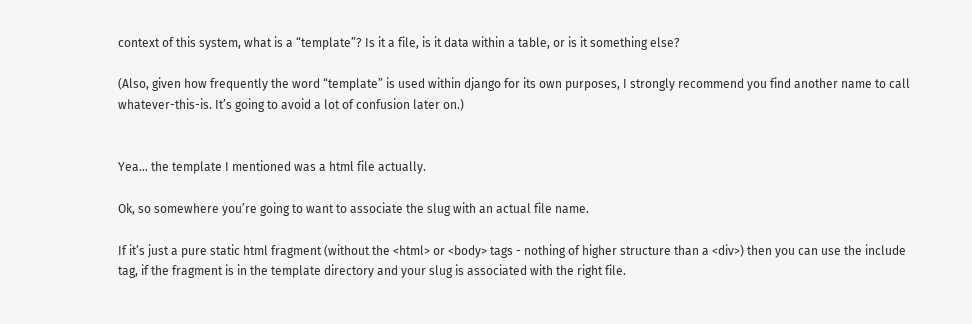context of this system, what is a “template”? Is it a file, is it data within a table, or is it something else?

(Also, given how frequently the word “template” is used within django for its own purposes, I strongly recommend you find another name to call whatever-this-is. It’s going to avoid a lot of confusion later on.)


Yea… the template I mentioned was a html file actually.

Ok, so somewhere you’re going to want to associate the slug with an actual file name.

If it’s just a pure static html fragment (without the <html> or <body> tags - nothing of higher structure than a <div>) then you can use the include tag, if the fragment is in the template directory and your slug is associated with the right file.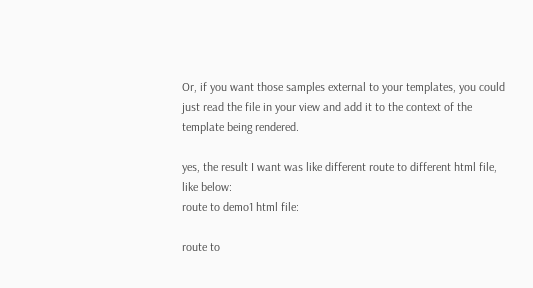Or, if you want those samples external to your templates, you could just read the file in your view and add it to the context of the template being rendered.

yes, the result I want was like different route to different html file, like below:
route to demo1 html file:

route to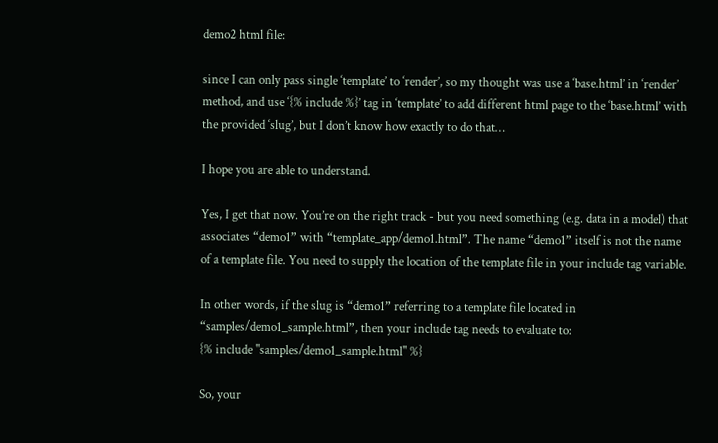demo2 html file:

since I can only pass single ‘template’ to ‘render’, so my thought was use a ‘base.html’ in ‘render’ method, and use ‘{% include %}’ tag in ‘template’ to add different html page to the ‘base.html’ with the provided ‘slug’, but I don’t know how exactly to do that…

I hope you are able to understand.

Yes, I get that now. You’re on the right track - but you need something (e.g. data in a model) that associates “demo1” with “template_app/demo1.html”. The name “demo1” itself is not the name of a template file. You need to supply the location of the template file in your include tag variable.

In other words, if the slug is “demo1” referring to a template file located in “samples/demo1_sample.html”, then your include tag needs to evaluate to:
{% include "samples/demo1_sample.html" %}

So, your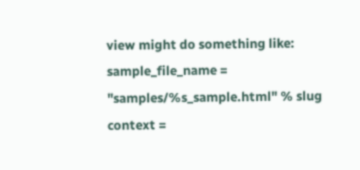view might do something like:
sample_file_name = "samples/%s_sample.html" % slug
context =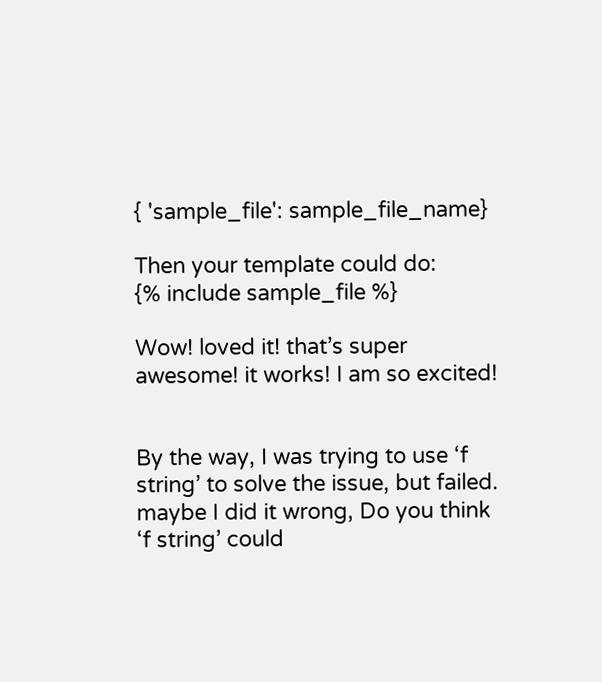{ 'sample_file': sample_file_name}

Then your template could do:
{% include sample_file %}

Wow! loved it! that’s super awesome! it works! I am so excited!


By the way, I was trying to use ‘f string’ to solve the issue, but failed. maybe I did it wrong, Do you think ‘f string’ could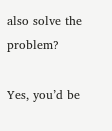also solve the problem?

Yes, you’d be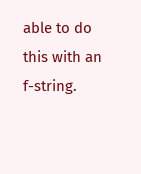able to do this with an f-string.